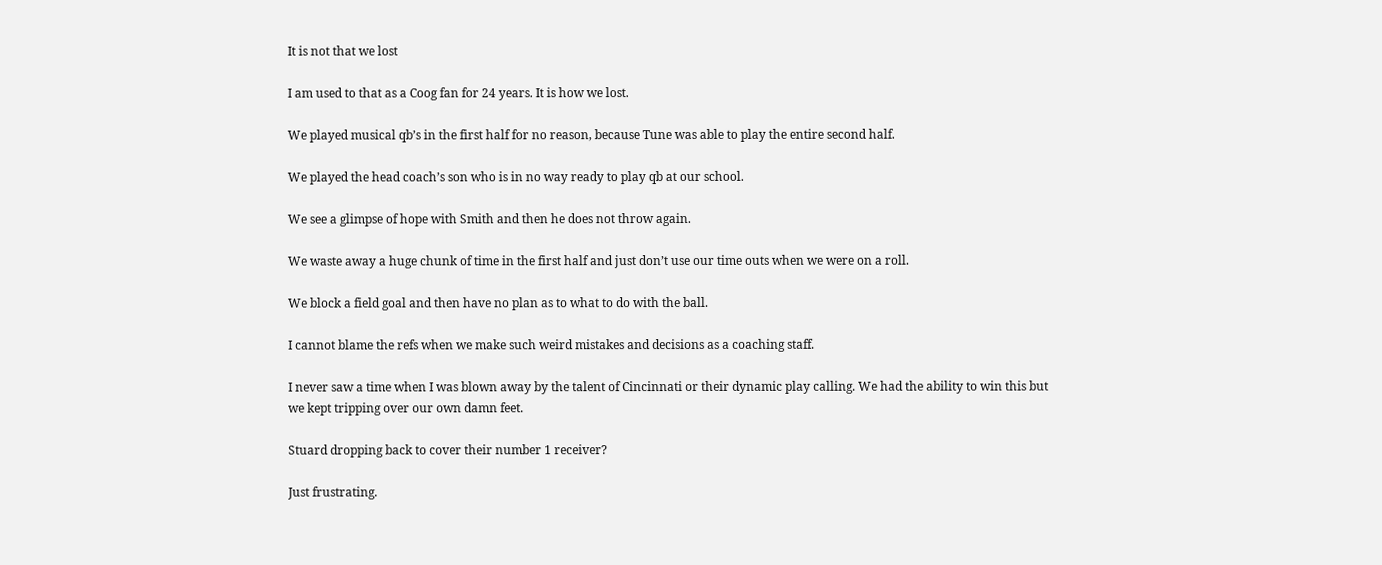It is not that we lost

I am used to that as a Coog fan for 24 years. It is how we lost.

We played musical qb’s in the first half for no reason, because Tune was able to play the entire second half.

We played the head coach’s son who is in no way ready to play qb at our school.

We see a glimpse of hope with Smith and then he does not throw again.

We waste away a huge chunk of time in the first half and just don’t use our time outs when we were on a roll.

We block a field goal and then have no plan as to what to do with the ball.

I cannot blame the refs when we make such weird mistakes and decisions as a coaching staff.

I never saw a time when I was blown away by the talent of Cincinnati or their dynamic play calling. We had the ability to win this but we kept tripping over our own damn feet.

Stuard dropping back to cover their number 1 receiver?

Just frustrating.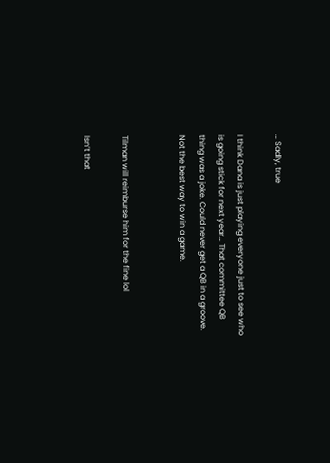… Sadly, true

I think Dana is just playing everyone just to see who is going stick for next year… That committee QB thing was a joke. Could never get a QB in a groove. Not the best way to win a game.


Tilman will reimburse him for the fine lol

Isn’t that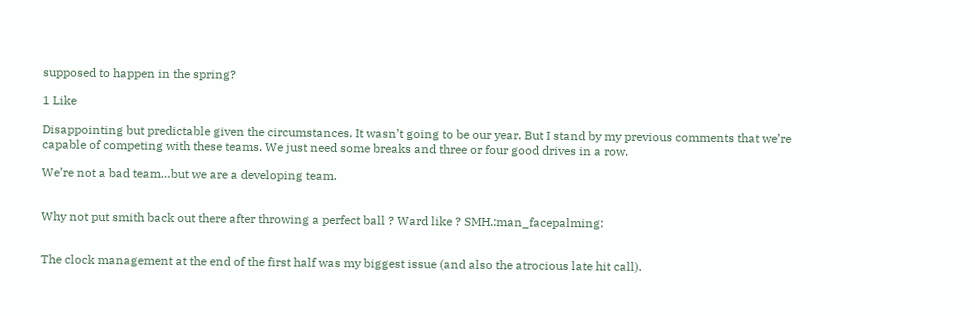supposed to happen in the spring?

1 Like

Disappointing but predictable given the circumstances. It wasn’t going to be our year. But I stand by my previous comments that we’re capable of competing with these teams. We just need some breaks and three or four good drives in a row.

We’re not a bad team…but we are a developing team.


Why not put smith back out there after throwing a perfect ball ? Ward like ? SMH.:man_facepalming:


The clock management at the end of the first half was my biggest issue (and also the atrocious late hit call).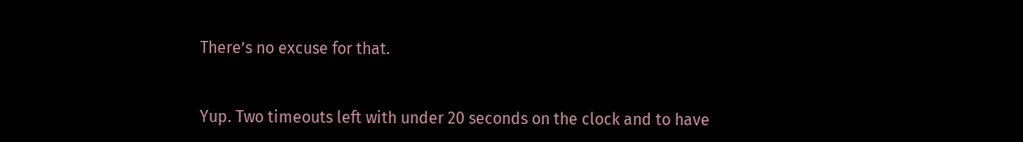There’s no excuse for that.


Yup. Two timeouts left with under 20 seconds on the clock and to have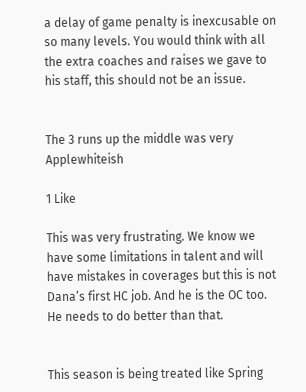a delay of game penalty is inexcusable on so many levels. You would think with all the extra coaches and raises we gave to his staff, this should not be an issue.


The 3 runs up the middle was very Applewhiteish

1 Like

This was very frustrating. We know we have some limitations in talent and will have mistakes in coverages but this is not Dana’s first HC job. And he is the OC too. He needs to do better than that.


This season is being treated like Spring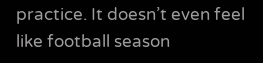practice. It doesn’t even feel like football season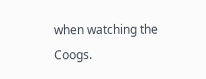when watching the Coogs.